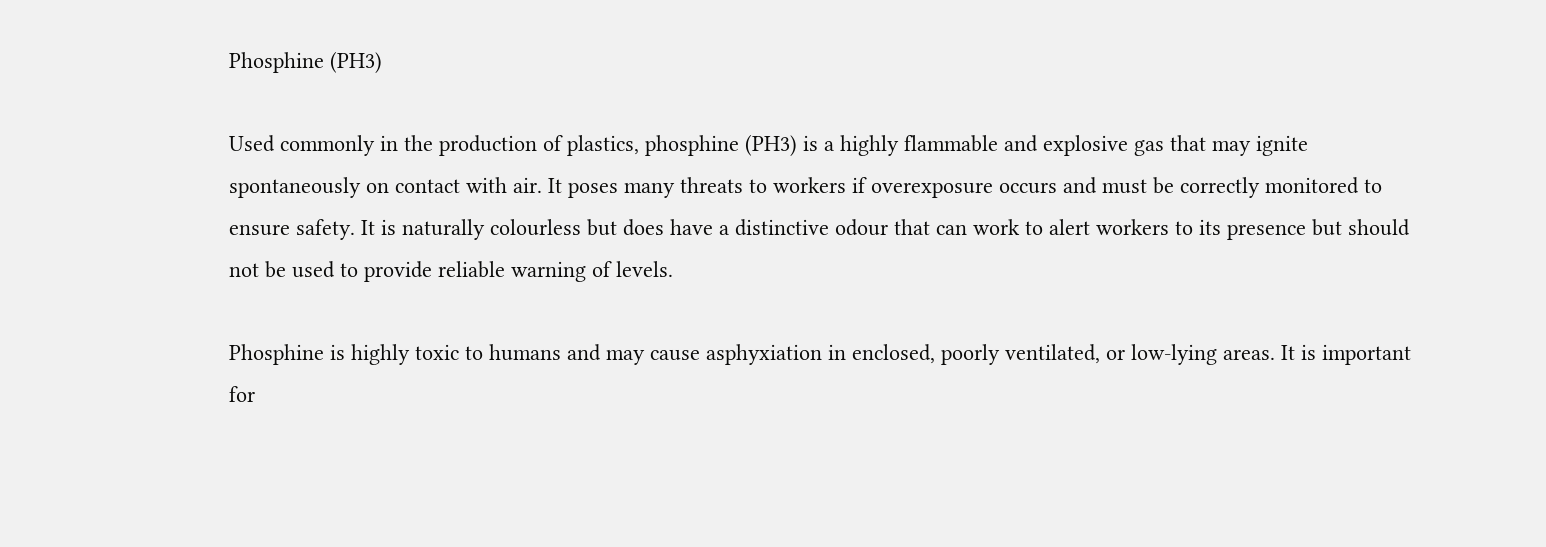Phosphine (PH3)

Used commonly in the production of plastics, phosphine (PH3) is a highly flammable and explosive gas that may ignite spontaneously on contact with air. It poses many threats to workers if overexposure occurs and must be correctly monitored to ensure safety. It is naturally colourless but does have a distinctive odour that can work to alert workers to its presence but should not be used to provide reliable warning of levels.

Phosphine is highly toxic to humans and may cause asphyxiation in enclosed, poorly ventilated, or low-lying areas. It is important for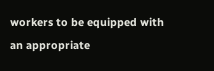workers to be equipped with an appropriate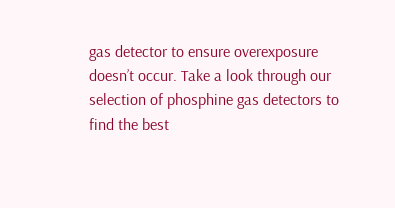gas detector to ensure overexposure doesn’t occur. Take a look through our selection of phosphine gas detectors to find the best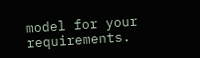model for your requirements.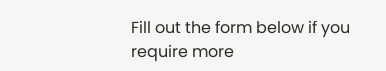Fill out the form below if you require more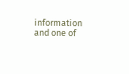information and one of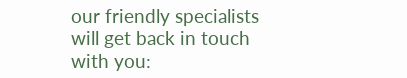our friendly specialists will get back in touch with you: